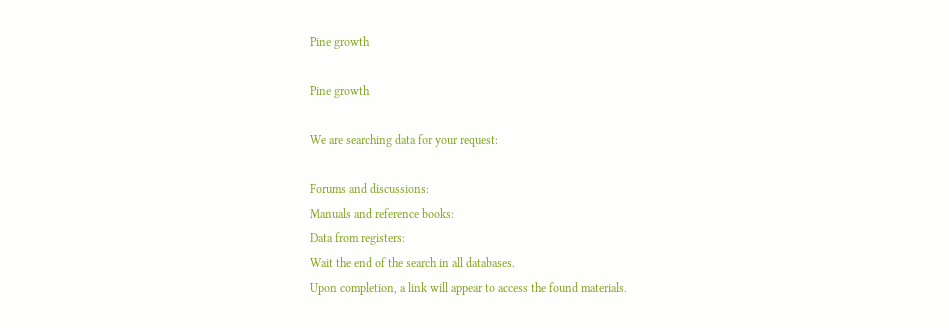Pine growth

Pine growth

We are searching data for your request:

Forums and discussions:
Manuals and reference books:
Data from registers:
Wait the end of the search in all databases.
Upon completion, a link will appear to access the found materials.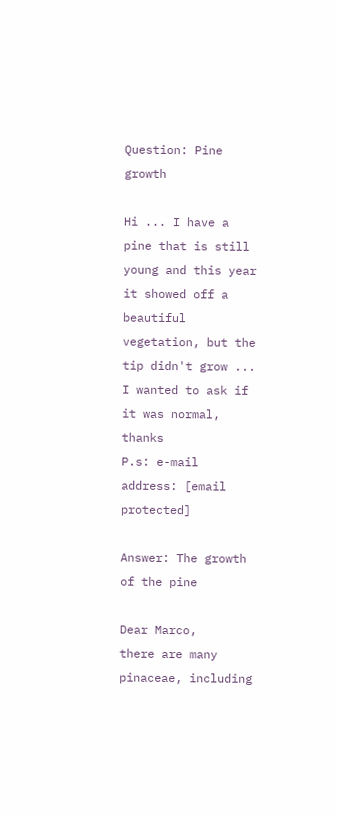Question: Pine growth

Hi ... I have a pine that is still young and this year it showed off a beautiful vegetation, but the tip didn't grow ... I wanted to ask if it was normal, thanks
P.s: e-mail address: [email protected]

Answer: The growth of the pine

Dear Marco,
there are many pinaceae, including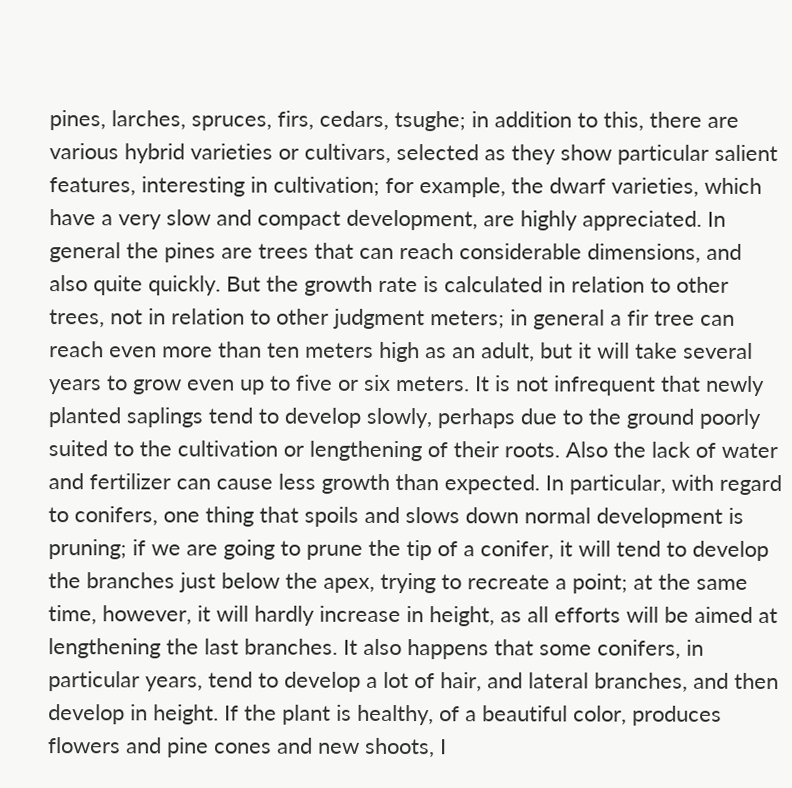pines, larches, spruces, firs, cedars, tsughe; in addition to this, there are various hybrid varieties or cultivars, selected as they show particular salient features, interesting in cultivation; for example, the dwarf varieties, which have a very slow and compact development, are highly appreciated. In general the pines are trees that can reach considerable dimensions, and also quite quickly. But the growth rate is calculated in relation to other trees, not in relation to other judgment meters; in general a fir tree can reach even more than ten meters high as an adult, but it will take several years to grow even up to five or six meters. It is not infrequent that newly planted saplings tend to develop slowly, perhaps due to the ground poorly suited to the cultivation or lengthening of their roots. Also the lack of water and fertilizer can cause less growth than expected. In particular, with regard to conifers, one thing that spoils and slows down normal development is pruning; if we are going to prune the tip of a conifer, it will tend to develop the branches just below the apex, trying to recreate a point; at the same time, however, it will hardly increase in height, as all efforts will be aimed at lengthening the last branches. It also happens that some conifers, in particular years, tend to develop a lot of hair, and lateral branches, and then develop in height. If the plant is healthy, of a beautiful color, produces flowers and pine cones and new shoots, I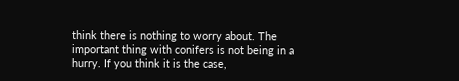think there is nothing to worry about. The important thing with conifers is not being in a hurry. If you think it is the case,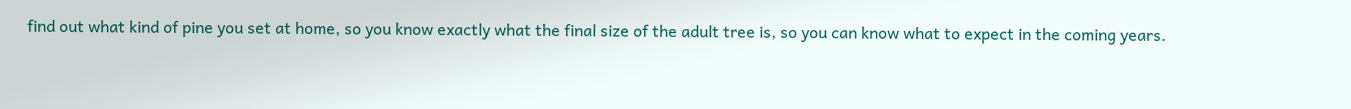find out what kind of pine you set at home, so you know exactly what the final size of the adult tree is, so you can know what to expect in the coming years.